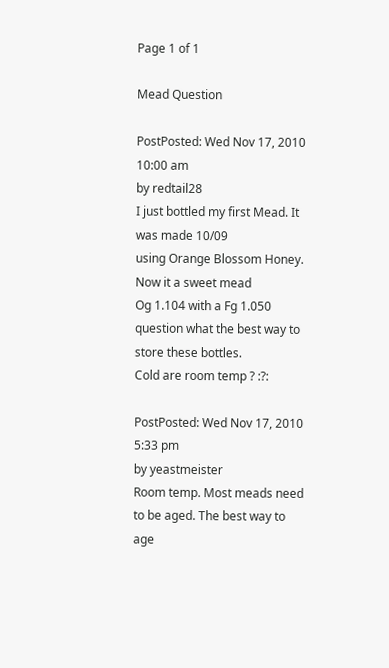Page 1 of 1

Mead Question

PostPosted: Wed Nov 17, 2010 10:00 am
by redtail28
I just bottled my first Mead. It was made 10/09
using Orange Blossom Honey. Now it a sweet mead
Og 1.104 with a Fg 1.050
question what the best way to store these bottles.
Cold are room temp ? :?:

PostPosted: Wed Nov 17, 2010 5:33 pm
by yeastmeister
Room temp. Most meads need to be aged. The best way to age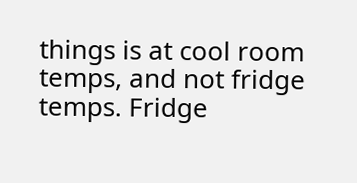things is at cool room temps, and not fridge temps. Fridge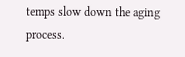temps slow down the aging process.